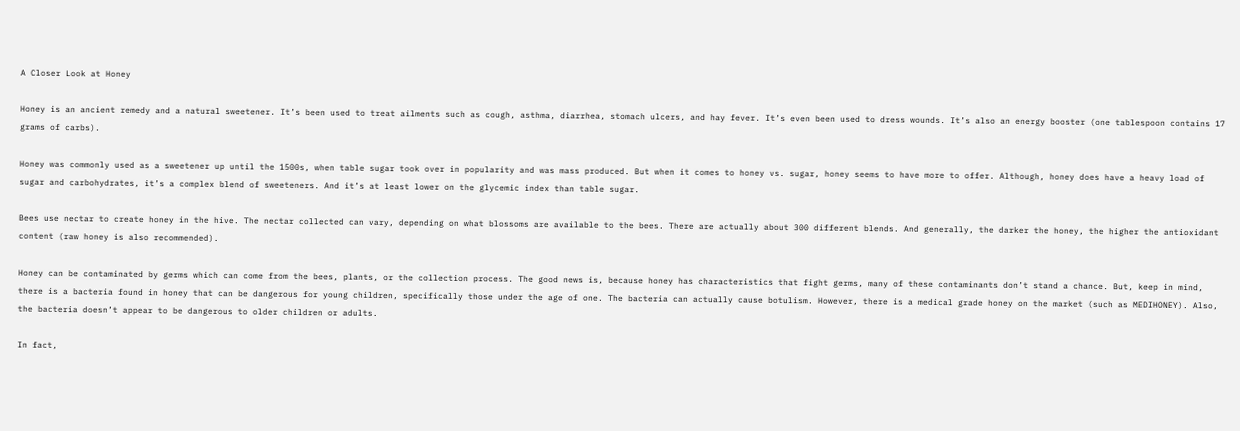A Closer Look at Honey

Honey is an ancient remedy and a natural sweetener. It’s been used to treat ailments such as cough, asthma, diarrhea, stomach ulcers, and hay fever. It’s even been used to dress wounds. It’s also an energy booster (one tablespoon contains 17 grams of carbs).

Honey was commonly used as a sweetener up until the 1500s, when table sugar took over in popularity and was mass produced. But when it comes to honey vs. sugar, honey seems to have more to offer. Although, honey does have a heavy load of sugar and carbohydrates, it’s a complex blend of sweeteners. And it’s at least lower on the glycemic index than table sugar.

Bees use nectar to create honey in the hive. The nectar collected can vary, depending on what blossoms are available to the bees. There are actually about 300 different blends. And generally, the darker the honey, the higher the antioxidant content (raw honey is also recommended).

Honey can be contaminated by germs which can come from the bees, plants, or the collection process. The good news is, because honey has characteristics that fight germs, many of these contaminants don’t stand a chance. But, keep in mind, there is a bacteria found in honey that can be dangerous for young children, specifically those under the age of one. The bacteria can actually cause botulism. However, there is a medical grade honey on the market (such as MEDIHONEY). Also, the bacteria doesn’t appear to be dangerous to older children or adults.

In fact,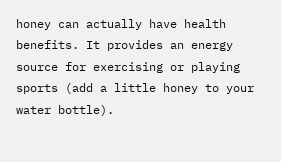honey can actually have health benefits. It provides an energy source for exercising or playing sports (add a little honey to your water bottle).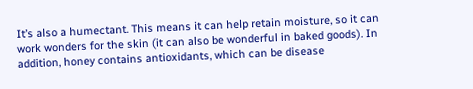It’s also a humectant. This means it can help retain moisture, so it can work wonders for the skin (it can also be wonderful in baked goods). In addition, honey contains antioxidants, which can be disease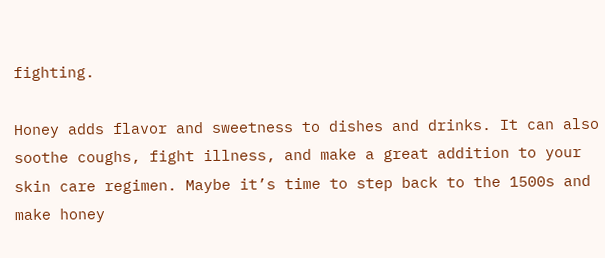fighting.

Honey adds flavor and sweetness to dishes and drinks. It can also soothe coughs, fight illness, and make a great addition to your skin care regimen. Maybe it’s time to step back to the 1500s and make honey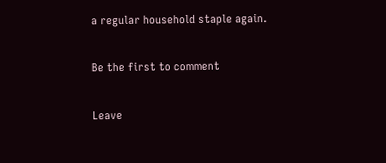a regular household staple again.

Be the first to comment

Leave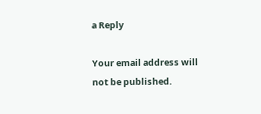a Reply

Your email address will not be published.